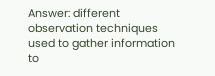Answer: different observation techniques used to gather information to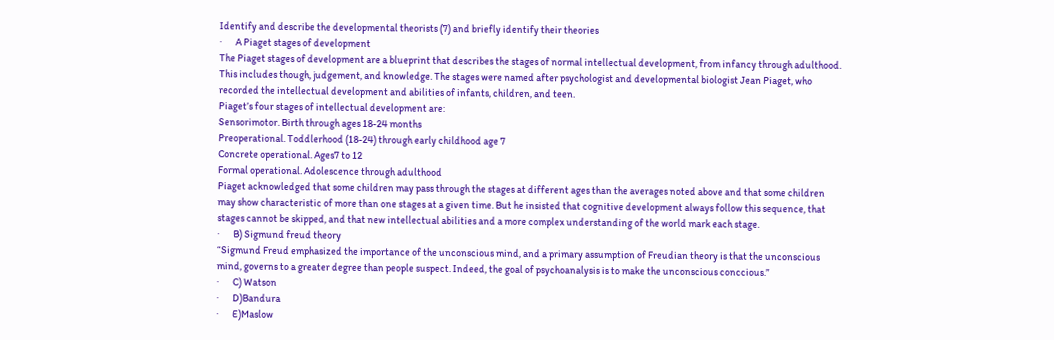Identify and describe the developmental theorists (7) and briefly identify their theories
·       A Piaget stages of development
The Piaget stages of development are a blueprint that describes the stages of normal intellectual development, from infancy through adulthood. This includes though, judgement, and knowledge. The stages were named after psychologist and developmental biologist Jean Piaget, who recorded the intellectual development and abilities of infants, children, and teen.
Piaget’s four stages of intellectual development are:
Sensorimotor. Birth through ages 18-24 months
Preoperational. Toddlerhood (18-24) through early childhood age 7
Concrete operational. Ages7 to 12
Formal operational. Adolescence through adulthood
Piaget acknowledged that some children may pass through the stages at different ages than the averages noted above and that some children may show characteristic of more than one stages at a given time. But he insisted that cognitive development always follow this sequence, that stages cannot be skipped, and that new intellectual abilities and a more complex understanding of the world mark each stage.
·       B) Sigmund freud theory
“Sigmund Freud emphasized the importance of the unconscious mind, and a primary assumption of Freudian theory is that the unconscious mind, governs to a greater degree than people suspect. Indeed, the goal of psychoanalysis is to make the unconscious conccious.”
·       C) Watson
·       D)Bandura
·       E)Maslow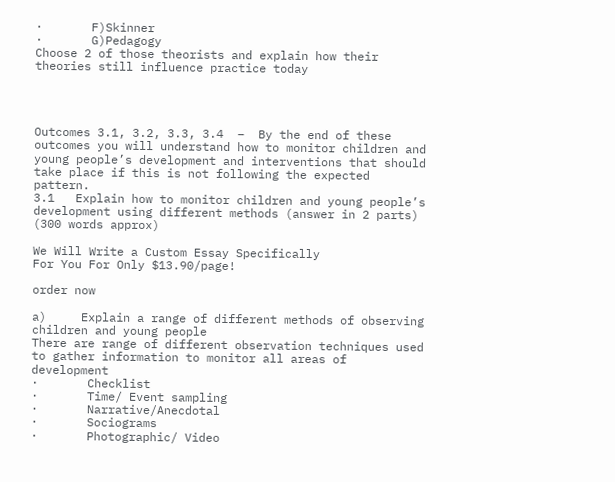·       F)Skinner
·       G)Pedagogy
Choose 2 of those theorists and explain how their theories still influence practice today




Outcomes 3.1, 3.2, 3.3, 3.4  –  By the end of these outcomes you will understand how to monitor children and young people’s development and interventions that should take place if this is not following the expected pattern.
3.1   Explain how to monitor children and young people’s development using different methods (answer in 2 parts) (300 words approx)

We Will Write a Custom Essay Specifically
For You For Only $13.90/page!

order now

a)     Explain a range of different methods of observing children and young people
There are range of different observation techniques used to gather information to monitor all areas of development
·       Checklist
·       Time/ Event sampling
·       Narrative/Anecdotal
·       Sociograms
·       Photographic/ Video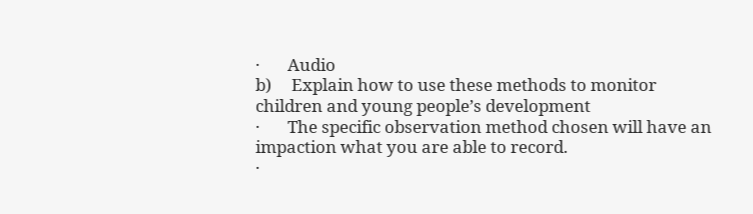·       Audio
b)     Explain how to use these methods to monitor children and young people’s development
·       The specific observation method chosen will have an impaction what you are able to record.
·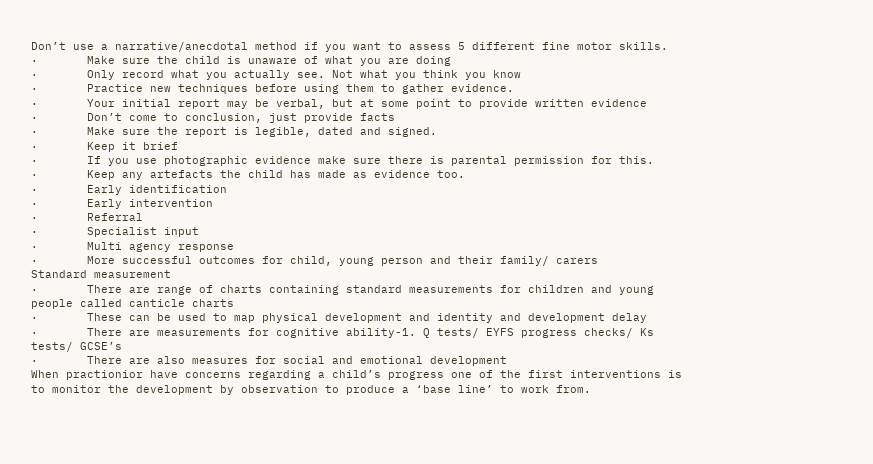Don’t use a narrative/anecdotal method if you want to assess 5 different fine motor skills.
·       Make sure the child is unaware of what you are doing
·       Only record what you actually see. Not what you think you know
·       Practice new techniques before using them to gather evidence.
·       Your initial report may be verbal, but at some point to provide written evidence
·       Don’t come to conclusion, just provide facts
·       Make sure the report is legible, dated and signed.
·       Keep it brief
·       If you use photographic evidence make sure there is parental permission for this.
·       Keep any artefacts the child has made as evidence too.
·       Early identification
·       Early intervention
·       Referral
·       Specialist input
·       Multi agency response
·       More successful outcomes for child, young person and their family/ carers
Standard measurement
·       There are range of charts containing standard measurements for children and young people called canticle charts
·       These can be used to map physical development and identity and development delay
·       There are measurements for cognitive ability-1. Q tests/ EYFS progress checks/ Ks tests/ GCSE’s
·       There are also measures for social and emotional development
When practionior have concerns regarding a child’s progress one of the first interventions is to monitor the development by observation to produce a ‘base line’ to work from.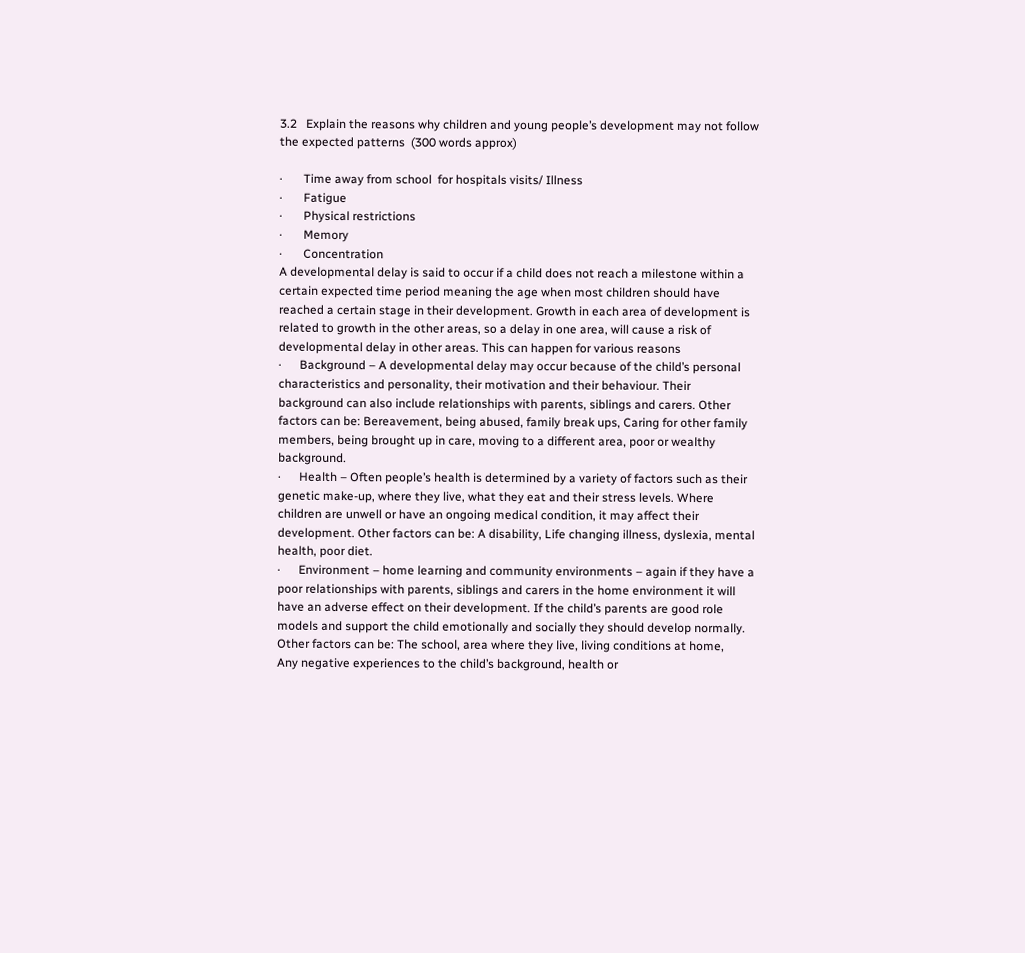3.2   Explain the reasons why children and young people’s development may not follow the expected patterns  (300 words approx)

·       Time away from school  for hospitals visits/ Illness
·       Fatigue
·       Physical restrictions
·       Memory
·       Concentration
A developmental delay is said to occur if a child does not reach a milestone within a certain expected time period meaning the age when most children should have reached a certain stage in their development. Growth in each area of development is related to growth in the other areas, so a delay in one area, will cause a risk of developmental delay in other areas. This can happen for various reasons
·      Background – A developmental delay may occur because of the child’s personal characteristics and personality, their motivation and their behaviour. Their background can also include relationships with parents, siblings and carers. Other factors can be: Bereavement, being abused, family break ups, Caring for other family members, being brought up in care, moving to a different area, poor or wealthy background.
·      Health – Often people’s health is determined by a variety of factors such as their genetic make-up, where they live, what they eat and their stress levels. Where children are unwell or have an ongoing medical condition, it may affect their development. Other factors can be: A disability, Life changing illness, dyslexia, mental health, poor diet.
·      Environment – home learning and community environments – again if they have a poor relationships with parents, siblings and carers in the home environment it will have an adverse effect on their development. If the child’s parents are good role models and support the child emotionally and socially they should develop normally. Other factors can be: The school, area where they live, living conditions at home,
Any negative experiences to the child’s background, health or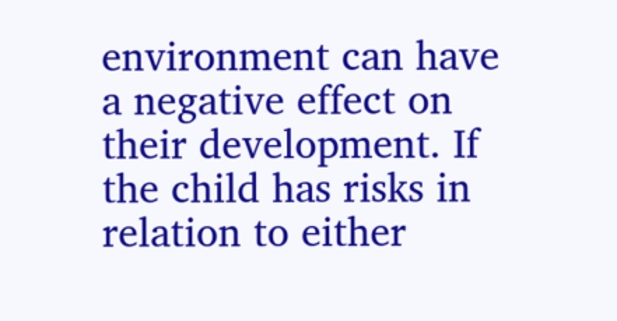environment can have a negative effect on their development. If the child has risks in relation to either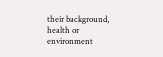their background, health or environment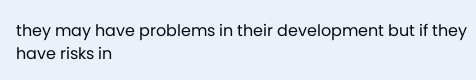they may have problems in their development but if they have risks in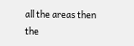all the areas then the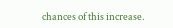chances of this increase.